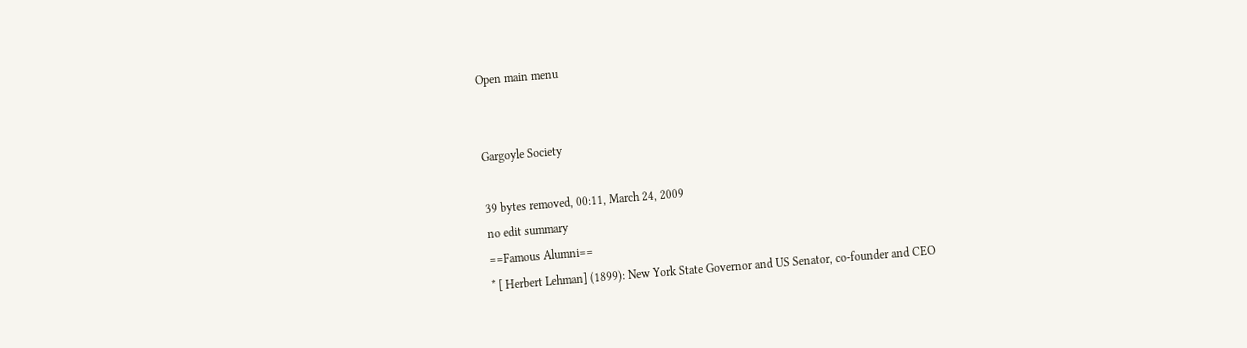Open main menu


Gargoyle Society

39 bytes removed, 00:11, March 24, 2009
no edit summary
==Famous Alumni==
* [ Herbert Lehman] (1899): New York State Governor and US Senator, co-founder and CEO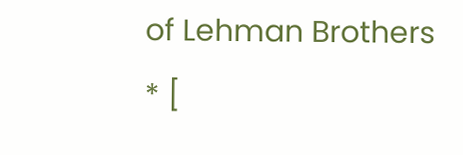of Lehman Brothers
* [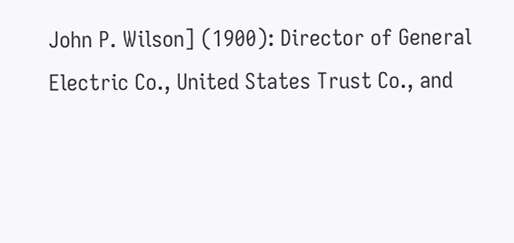John P. Wilson] (1900): Director of General Electric Co., United States Trust Co., and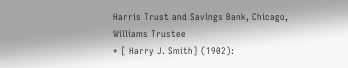Harris Trust and Savings Bank, Chicago, Williams Trustee
* [ Harry J. Smith] (1902):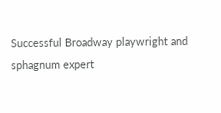Successful Broadway playwright and sphagnum expert